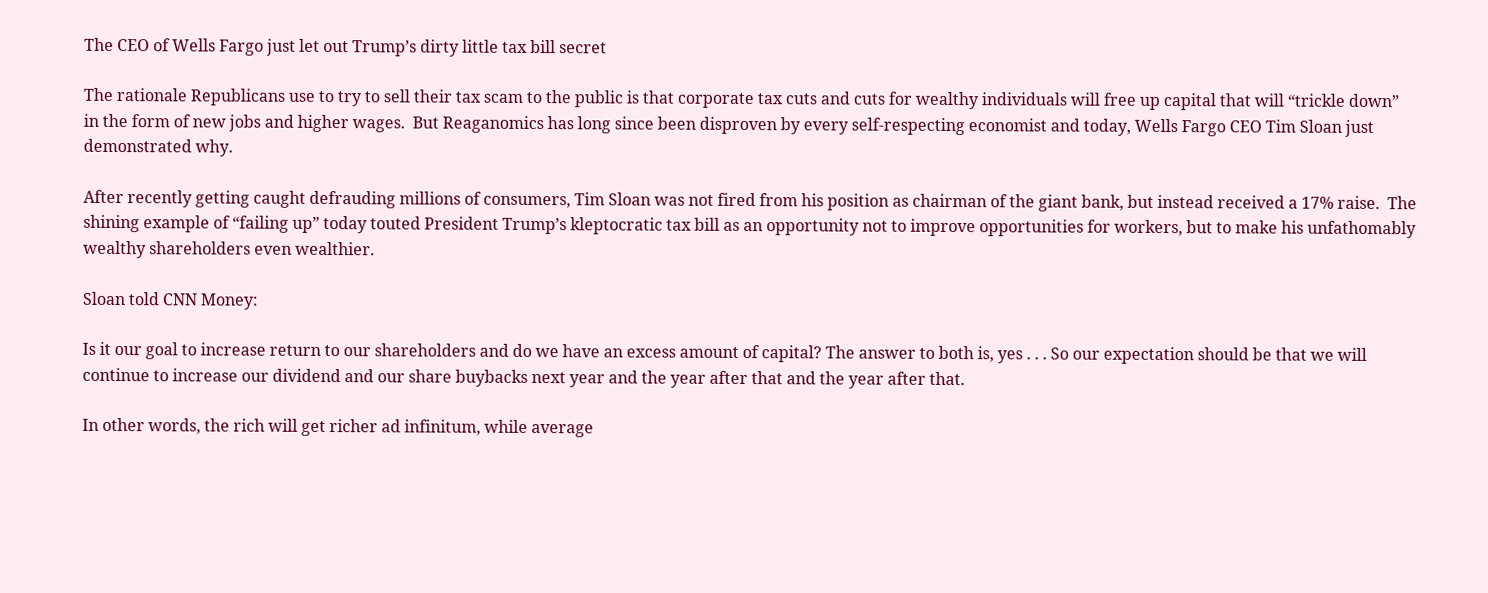The CEO of Wells Fargo just let out Trump’s dirty little tax bill secret

The rationale Republicans use to try to sell their tax scam to the public is that corporate tax cuts and cuts for wealthy individuals will free up capital that will “trickle down” in the form of new jobs and higher wages.  But Reaganomics has long since been disproven by every self-respecting economist and today, Wells Fargo CEO Tim Sloan just demonstrated why.

After recently getting caught defrauding millions of consumers, Tim Sloan was not fired from his position as chairman of the giant bank, but instead received a 17% raise.  The shining example of “failing up” today touted President Trump’s kleptocratic tax bill as an opportunity not to improve opportunities for workers, but to make his unfathomably wealthy shareholders even wealthier.

Sloan told CNN Money:

Is it our goal to increase return to our shareholders and do we have an excess amount of capital? The answer to both is, yes . . . So our expectation should be that we will continue to increase our dividend and our share buybacks next year and the year after that and the year after that.

In other words, the rich will get richer ad infinitum, while average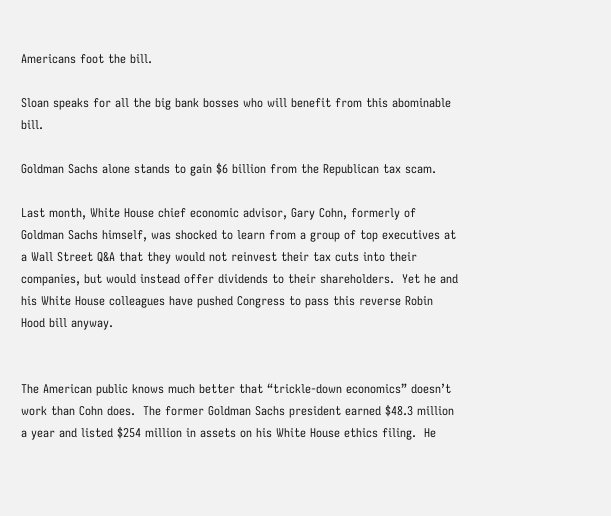Americans foot the bill.

Sloan speaks for all the big bank bosses who will benefit from this abominable bill.

Goldman Sachs alone stands to gain $6 billion from the Republican tax scam.

Last month, White House chief economic advisor, Gary Cohn, formerly of Goldman Sachs himself, was shocked to learn from a group of top executives at a Wall Street Q&A that they would not reinvest their tax cuts into their companies, but would instead offer dividends to their shareholders.  Yet he and his White House colleagues have pushed Congress to pass this reverse Robin Hood bill anyway.


The American public knows much better that “trickle-down economics” doesn’t work than Cohn does.  The former Goldman Sachs president earned $48.3 million a year and listed $254 million in assets on his White House ethics filing.  He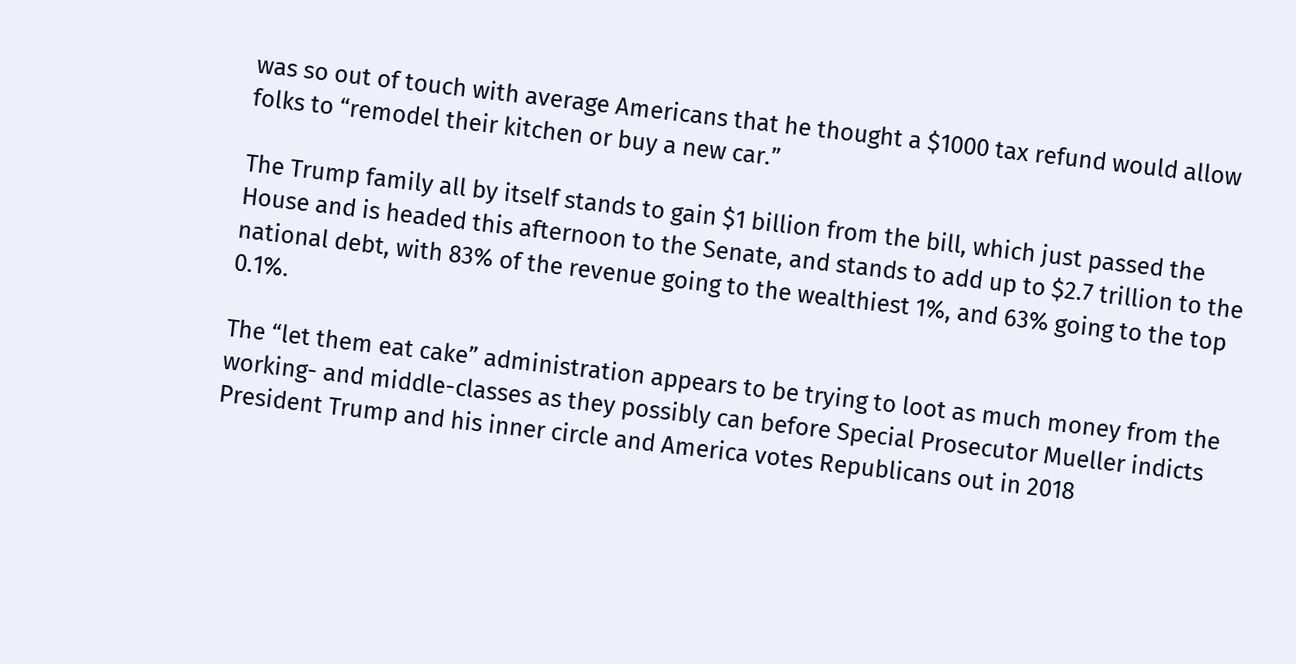was so out of touch with average Americans that he thought a $1000 tax refund would allow folks to “remodel their kitchen or buy a new car.”

The Trump family all by itself stands to gain $1 billion from the bill, which just passed the House and is headed this afternoon to the Senate, and stands to add up to $2.7 trillion to the national debt, with 83% of the revenue going to the wealthiest 1%, and 63% going to the top 0.1%.

The “let them eat cake” administration appears to be trying to loot as much money from the working- and middle-classes as they possibly can before Special Prosecutor Mueller indicts President Trump and his inner circle and America votes Republicans out in 2018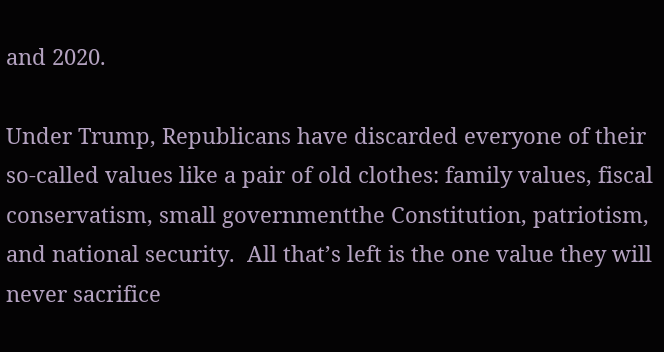and 2020.

Under Trump, Republicans have discarded everyone of their so-called values like a pair of old clothes: family values, fiscal conservatism, small governmentthe Constitution, patriotism, and national security.  All that’s left is the one value they will never sacrifice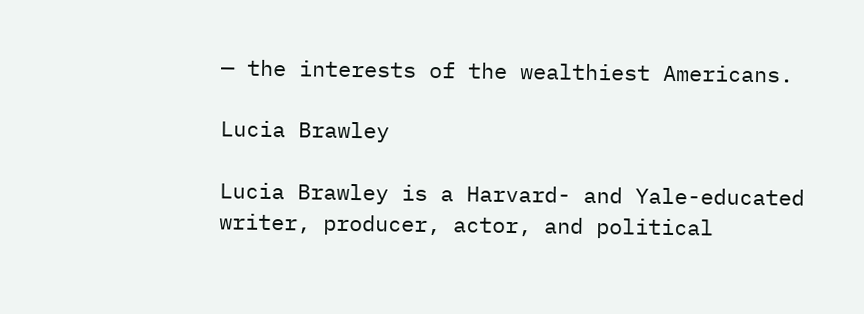— the interests of the wealthiest Americans.

Lucia Brawley

Lucia Brawley is a Harvard- and Yale-educated writer, producer, actor, and political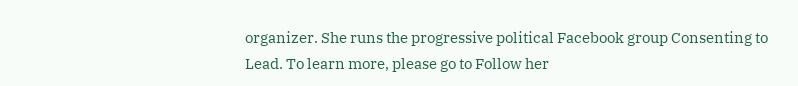organizer. She runs the progressive political Facebook group Consenting to Lead. To learn more, please go to Follow her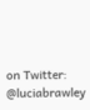on Twitter: @luciabrawley